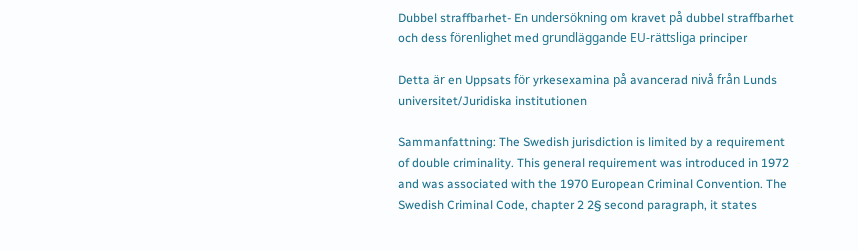Dubbel straffbarhet- En undersökning om kravet på dubbel straffbarhet och dess förenlighet med grundläggande EU-rättsliga principer

Detta är en Uppsats för yrkesexamina på avancerad nivå från Lunds universitet/Juridiska institutionen

Sammanfattning: The Swedish jurisdiction is limited by a requirement of double criminality. This general requirement was introduced in 1972 and was associated with the 1970 European Criminal Convention. The Swedish Criminal Code, chapter 2 2§ second paragraph, it states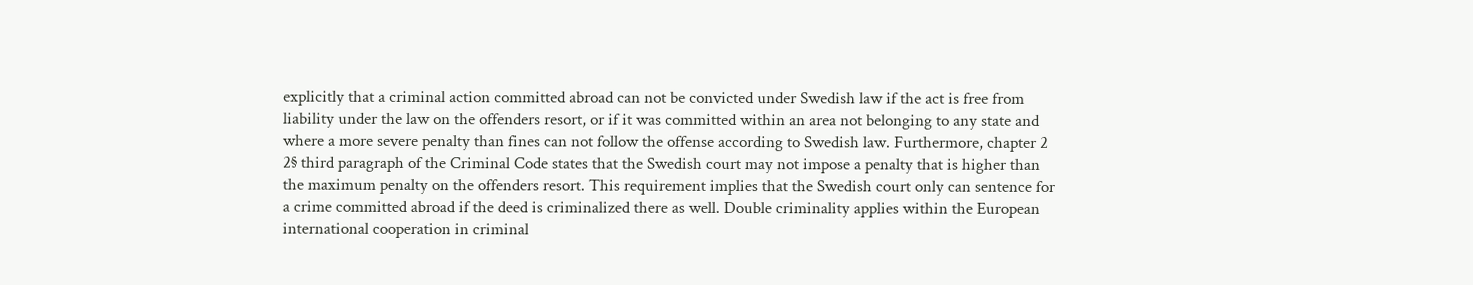explicitly that a criminal action committed abroad can not be convicted under Swedish law if the act is free from liability under the law on the offenders resort, or if it was committed within an area not belonging to any state and where a more severe penalty than fines can not follow the offense according to Swedish law. Furthermore, chapter 2 2§ third paragraph of the Criminal Code states that the Swedish court may not impose a penalty that is higher than the maximum penalty on the offenders resort. This requirement implies that the Swedish court only can sentence for a crime committed abroad if the deed is criminalized there as well. Double criminality applies within the European international cooperation in criminal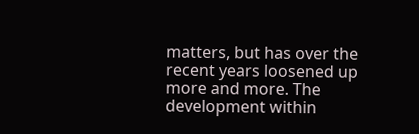matters, but has over the recent years loosened up more and more. The development within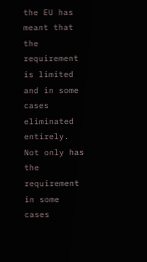the EU has meant that the requirement is limited and in some cases eliminated entirely. Not only has the requirement in some cases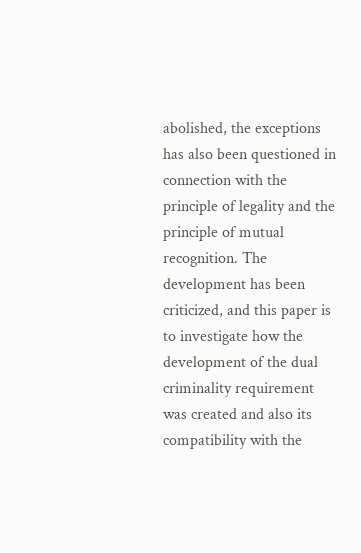abolished, the exceptions has also been questioned in connection with the principle of legality and the principle of mutual recognition. The development has been criticized, and this paper is to investigate how the development of the dual criminality requirement was created and also its compatibility with the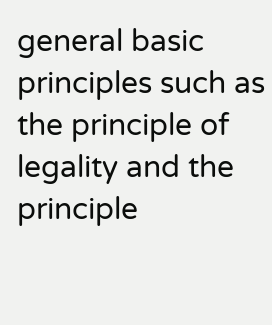general basic principles such as the principle of legality and the principle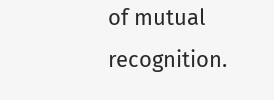of mutual recognition.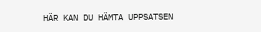HÄR KAN DU HÄMTA UPPSATSEN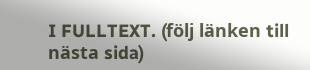I FULLTEXT. (följ länken till nästa sida)